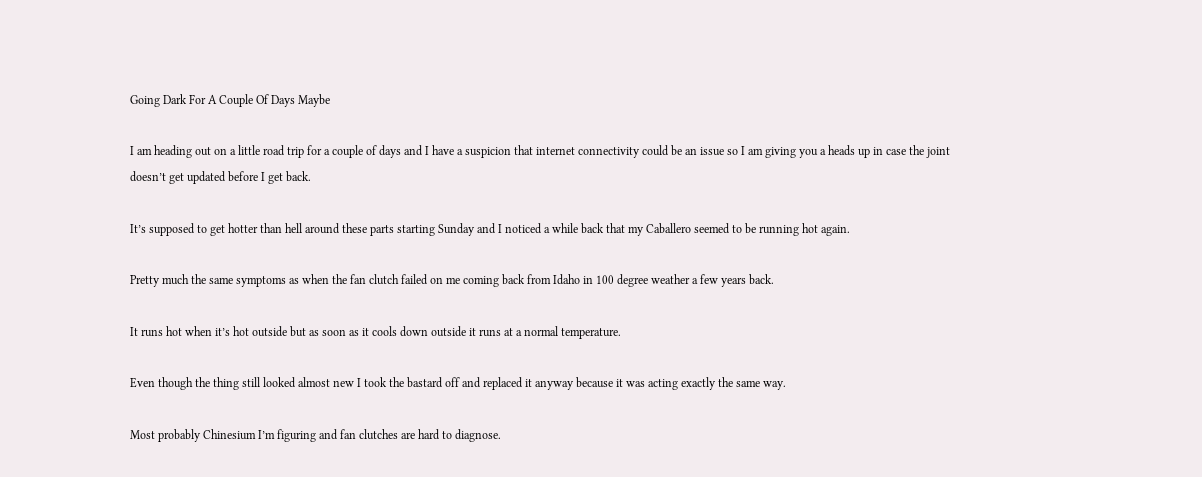Going Dark For A Couple Of Days Maybe

I am heading out on a little road trip for a couple of days and I have a suspicion that internet connectivity could be an issue so I am giving you a heads up in case the joint doesn’t get updated before I get back.

It’s supposed to get hotter than hell around these parts starting Sunday and I noticed a while back that my Caballero seemed to be running hot again.

Pretty much the same symptoms as when the fan clutch failed on me coming back from Idaho in 100 degree weather a few years back.

It runs hot when it’s hot outside but as soon as it cools down outside it runs at a normal temperature.

Even though the thing still looked almost new I took the bastard off and replaced it anyway because it was acting exactly the same way.

Most probably Chinesium I’m figuring and fan clutches are hard to diagnose.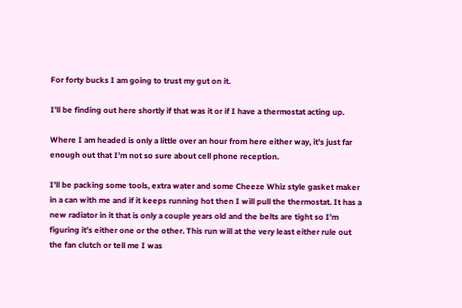For forty bucks I am going to trust my gut on it.

I’ll be finding out here shortly if that was it or if I have a thermostat acting up.

Where I am headed is only a little over an hour from here either way, it’s just far enough out that I’m not so sure about cell phone reception.

I’ll be packing some tools, extra water and some Cheeze Whiz style gasket maker in a can with me and if it keeps running hot then I will pull the thermostat. It has a new radiator in it that is only a couple years old and the belts are tight so I’m figuring it’s either one or the other. This run will at the very least either rule out the fan clutch or tell me I was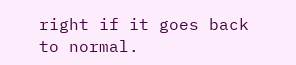right if it goes back to normal.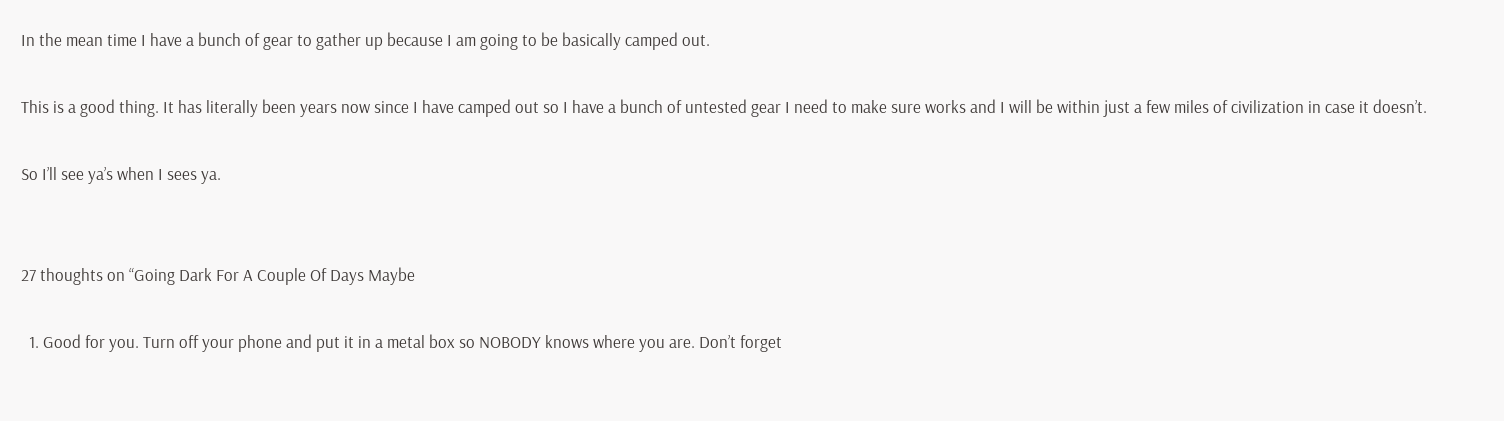In the mean time I have a bunch of gear to gather up because I am going to be basically camped out.

This is a good thing. It has literally been years now since I have camped out so I have a bunch of untested gear I need to make sure works and I will be within just a few miles of civilization in case it doesn’t.

So I’ll see ya’s when I sees ya.


27 thoughts on “Going Dark For A Couple Of Days Maybe

  1. Good for you. Turn off your phone and put it in a metal box so NOBODY knows where you are. Don’t forget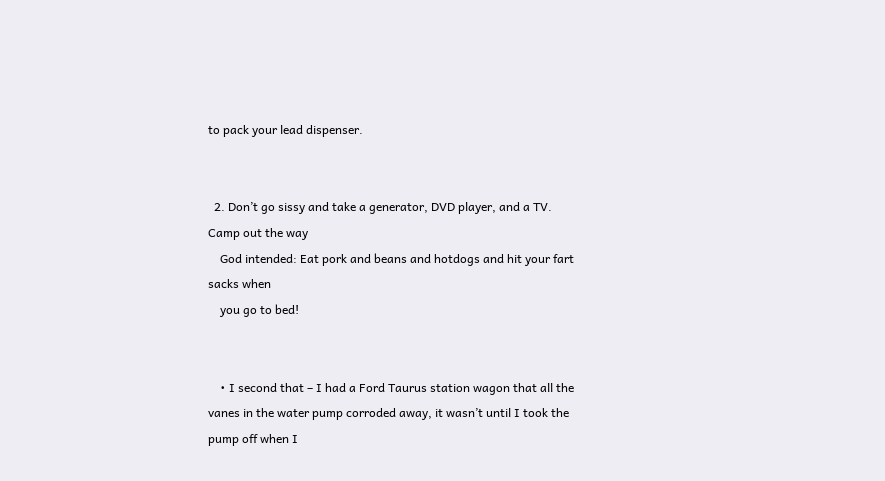to pack your lead dispenser.


  2. Don’t go sissy and take a generator, DVD player, and a TV. Camp out the way
    God intended: Eat pork and beans and hotdogs and hit your fart sacks when
    you go to bed!


    • I second that – I had a Ford Taurus station wagon that all the vanes in the water pump corroded away, it wasn’t until I took the pump off when I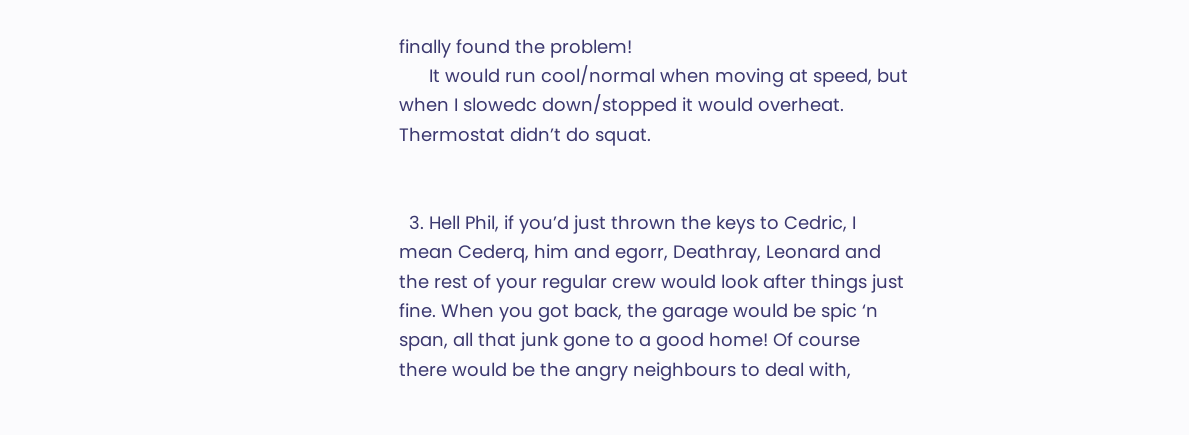finally found the problem!
      It would run cool/normal when moving at speed, but when I slowedc down/stopped it would overheat. Thermostat didn’t do squat.


  3. Hell Phil, if you’d just thrown the keys to Cedric, I mean Cederq, him and egorr, Deathray, Leonard and the rest of your regular crew would look after things just fine. When you got back, the garage would be spic ‘n span, all that junk gone to a good home! Of course there would be the angry neighbours to deal with,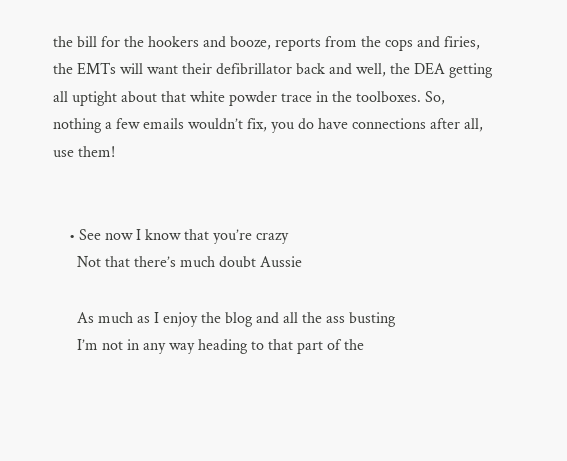the bill for the hookers and booze, reports from the cops and firies, the EMTs will want their defibrillator back and well, the DEA getting all uptight about that white powder trace in the toolboxes. So, nothing a few emails wouldn’t fix, you do have connections after all, use them!


    • See now I know that you’re crazy
      Not that there’s much doubt Aussie

      As much as I enjoy the blog and all the ass busting
      I’m not in any way heading to that part of the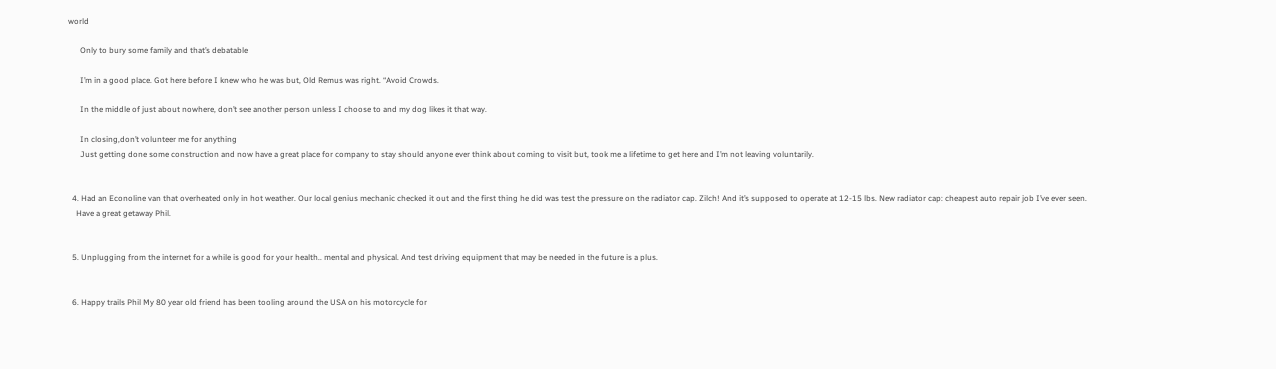world

      Only to bury some family and that’s debatable

      I’m in a good place. Got here before I knew who he was but, Old Remus was right. “Avoid Crowds.

      In the middle of just about nowhere, don’t see another person unless I choose to and my dog likes it that way.

      In closing,don’t volunteer me for anything
      Just getting done some construction and now have a great place for company to stay should anyone ever think about coming to visit but, took me a lifetime to get here and I’m not leaving voluntarily.


  4. Had an Econoline van that overheated only in hot weather. Our local genius mechanic checked it out and the first thing he did was test the pressure on the radiator cap. Zilch! And it’s supposed to operate at 12-15 lbs. New radiator cap: cheapest auto repair job I’ve ever seen.
    Have a great getaway Phil.


  5. Unplugging from the internet for a while is good for your health.. mental and physical. And test driving equipment that may be needed in the future is a plus.


  6. Happy trails Phil My 80 year old friend has been tooling around the USA on his motorcycle for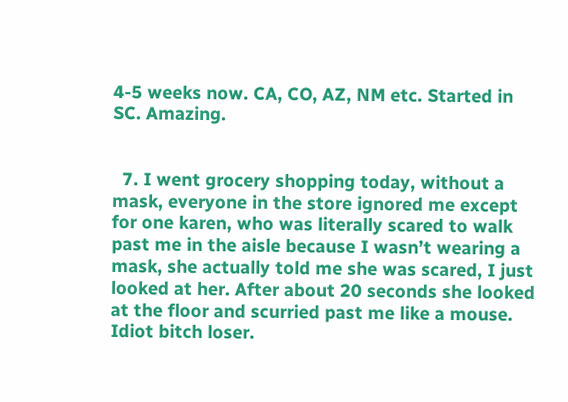4-5 weeks now. CA, CO, AZ, NM etc. Started in SC. Amazing.


  7. I went grocery shopping today, without a mask, everyone in the store ignored me except for one karen, who was literally scared to walk past me in the aisle because I wasn’t wearing a mask, she actually told me she was scared, I just looked at her. After about 20 seconds she looked at the floor and scurried past me like a mouse. Idiot bitch loser.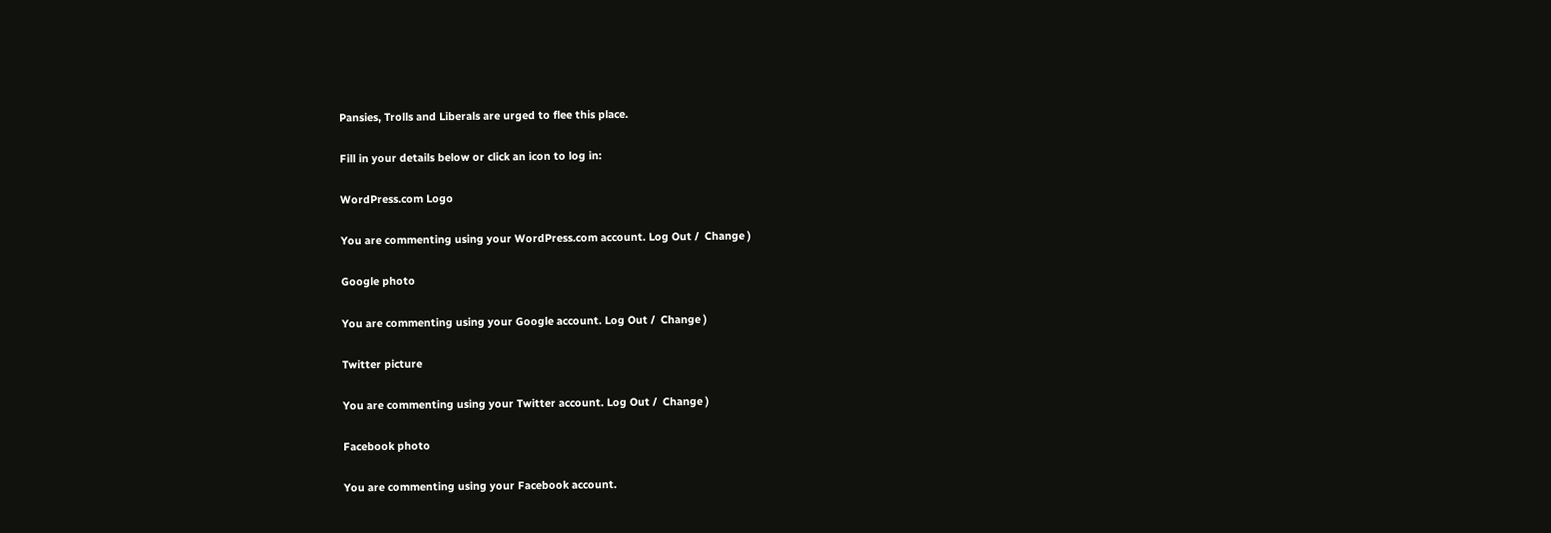Pansies, Trolls and Liberals are urged to flee this place.

Fill in your details below or click an icon to log in:

WordPress.com Logo

You are commenting using your WordPress.com account. Log Out /  Change )

Google photo

You are commenting using your Google account. Log Out /  Change )

Twitter picture

You are commenting using your Twitter account. Log Out /  Change )

Facebook photo

You are commenting using your Facebook account.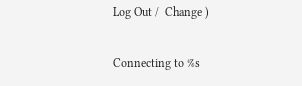Log Out /  Change )

Connecting to %s